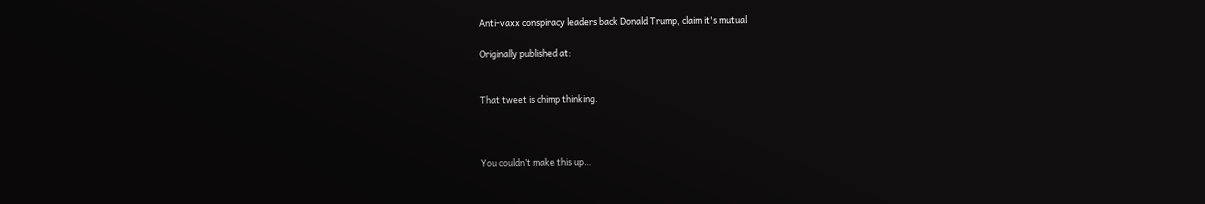Anti-vaxx conspiracy leaders back Donald Trump, claim it's mutual

Originally published at:


That tweet is chimp thinking.



You couldn’t make this up…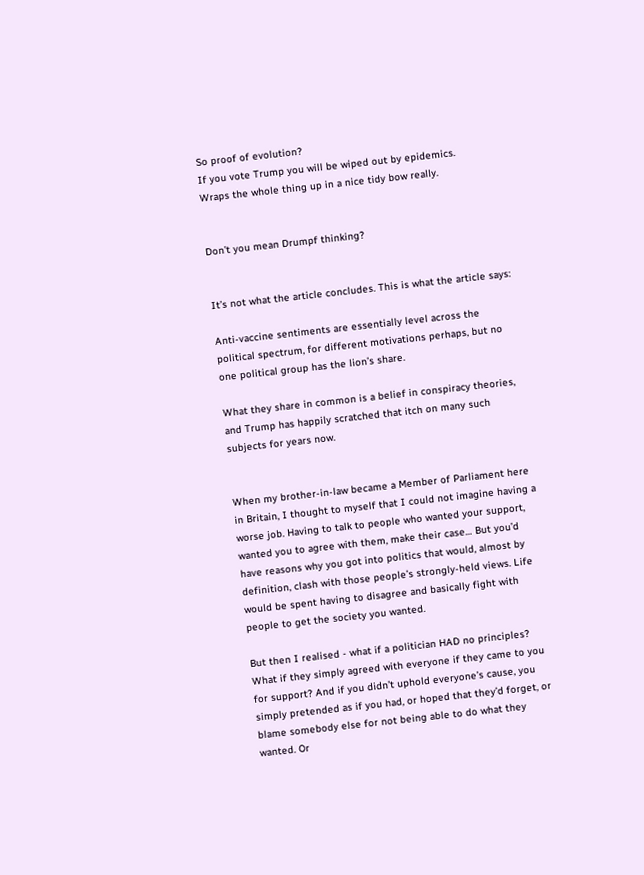So proof of evolution?
If you vote Trump you will be wiped out by epidemics.
Wraps the whole thing up in a nice tidy bow really.


Don’t you mean Drumpf thinking?


It’s not what the article concludes. This is what the article says:

Anti-vaccine sentiments are essentially level across the political spectrum, for different motivations perhaps, but no one political group has the lion’s share.

What they share in common is a belief in conspiracy theories, and Trump has happily scratched that itch on many such subjects for years now.


When my brother-in-law became a Member of Parliament here in Britain, I thought to myself that I could not imagine having a worse job. Having to talk to people who wanted your support, wanted you to agree with them, make their case… But you’d have reasons why you got into politics that would, almost by definition, clash with those people’s strongly-held views. Life would be spent having to disagree and basically fight with people to get the society you wanted.

But then I realised - what if a politician HAD no principles? What if they simply agreed with everyone if they came to you for support? And if you didn’t uphold everyone’s cause, you simply pretended as if you had, or hoped that they’d forget, or blame somebody else for not being able to do what they wanted. Or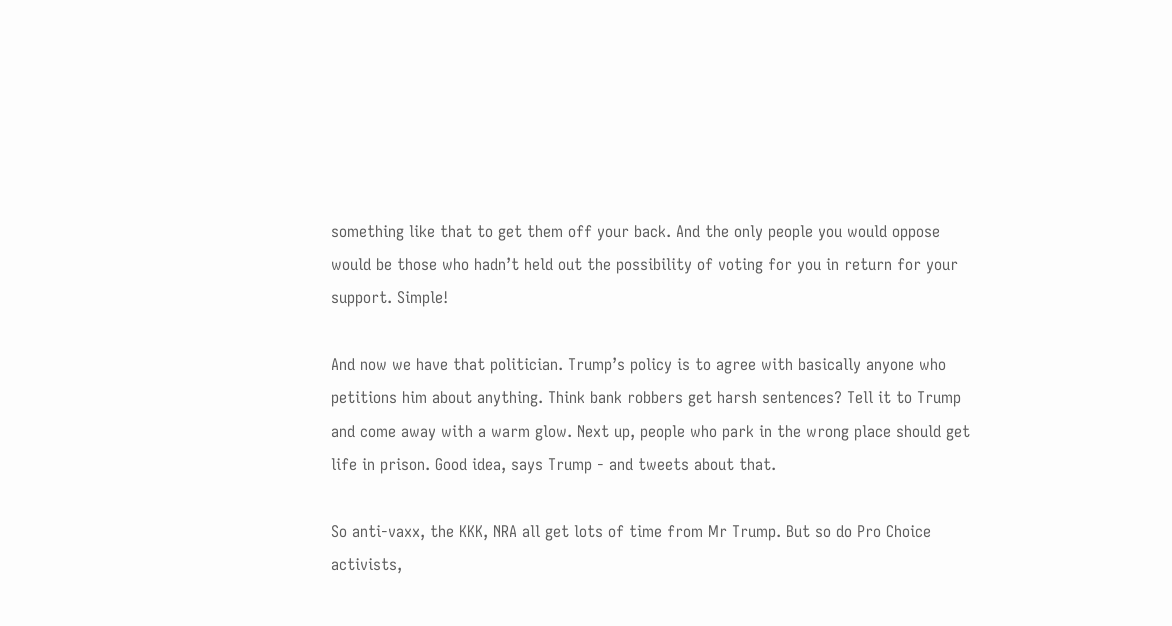something like that to get them off your back. And the only people you would oppose would be those who hadn’t held out the possibility of voting for you in return for your support. Simple!

And now we have that politician. Trump’s policy is to agree with basically anyone who petitions him about anything. Think bank robbers get harsh sentences? Tell it to Trump and come away with a warm glow. Next up, people who park in the wrong place should get life in prison. Good idea, says Trump - and tweets about that.

So anti-vaxx, the KKK, NRA all get lots of time from Mr Trump. But so do Pro Choice activists,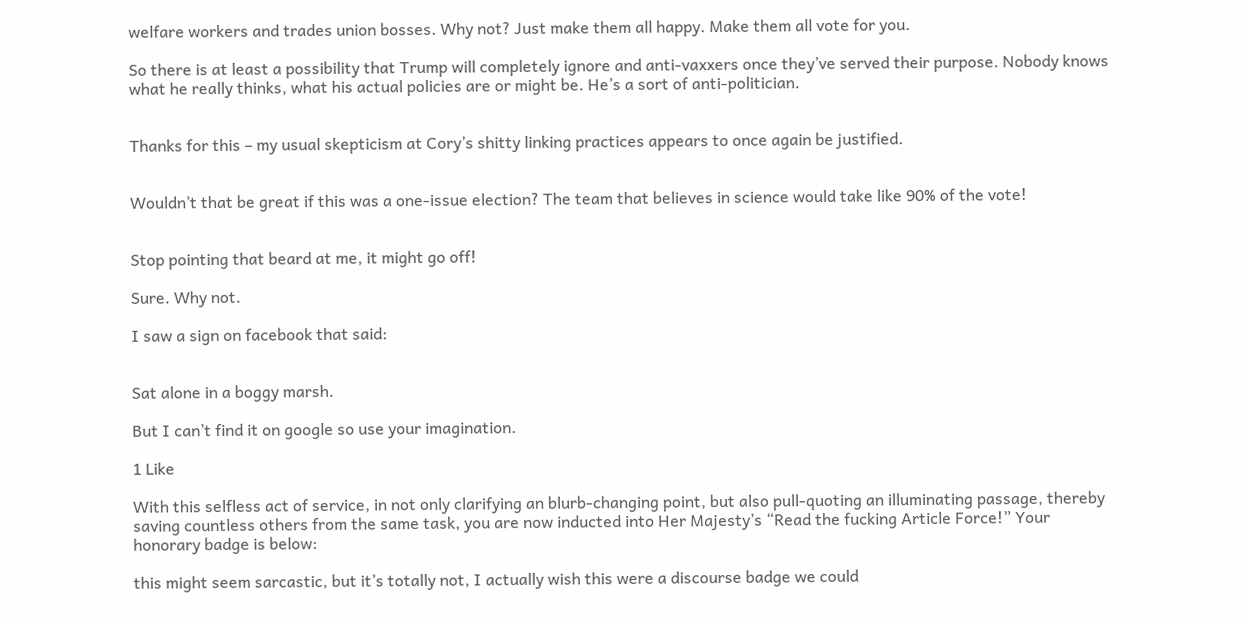welfare workers and trades union bosses. Why not? Just make them all happy. Make them all vote for you.

So there is at least a possibility that Trump will completely ignore and anti-vaxxers once they’ve served their purpose. Nobody knows what he really thinks, what his actual policies are or might be. He’s a sort of anti-politician.


Thanks for this – my usual skepticism at Cory’s shitty linking practices appears to once again be justified.


Wouldn’t that be great if this was a one-issue election? The team that believes in science would take like 90% of the vote!


Stop pointing that beard at me, it might go off!

Sure. Why not.

I saw a sign on facebook that said:


Sat alone in a boggy marsh.

But I can’t find it on google so use your imagination.

1 Like

With this selfless act of service, in not only clarifying an blurb-changing point, but also pull-quoting an illuminating passage, thereby saving countless others from the same task, you are now inducted into Her Majesty’s “Read the fucking Article Force!” Your honorary badge is below:

this might seem sarcastic, but it’s totally not, I actually wish this were a discourse badge we could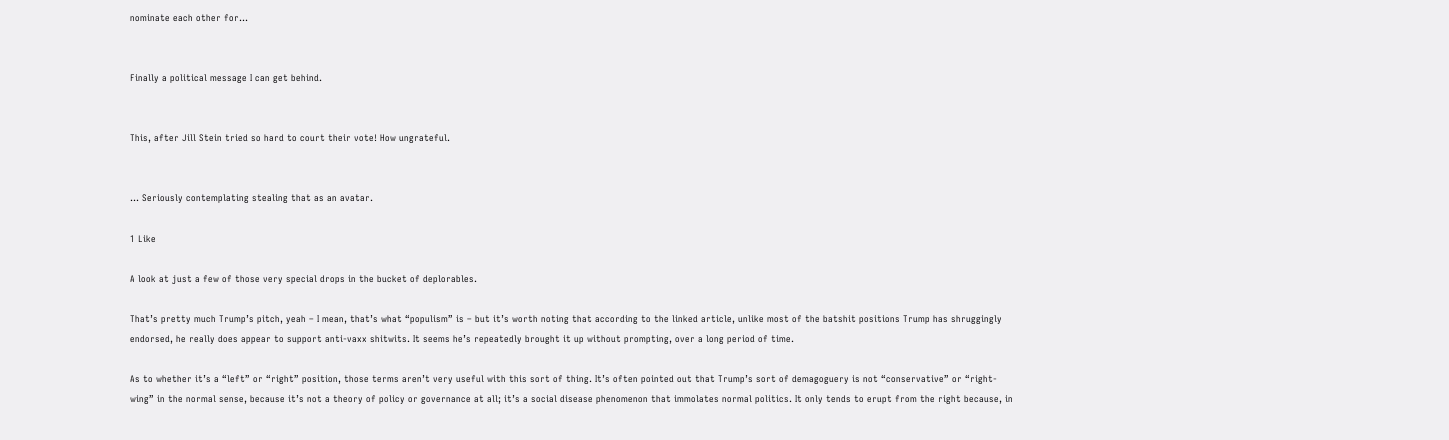nominate each other for…


Finally a political message I can get behind.


This, after Jill Stein tried so hard to court their vote! How ungrateful.


… Seriously contemplating stealing that as an avatar.

1 Like

A look at just a few of those very special drops in the bucket of deplorables.

That’s pretty much Trump’s pitch, yeah – I mean, that’s what “populism” is – but it’s worth noting that according to the linked article, unlike most of the batshit positions Trump has shruggingly endorsed, he really does appear to support anti-vaxx shitwits. It seems he’s repeatedly brought it up without prompting, over a long period of time.

As to whether it’s a “left” or “right” position, those terms aren’t very useful with this sort of thing. It’s often pointed out that Trump’s sort of demagoguery is not “conservative” or “right-wing” in the normal sense, because it’s not a theory of policy or governance at all; it’s a social disease phenomenon that immolates normal politics. It only tends to erupt from the right because, in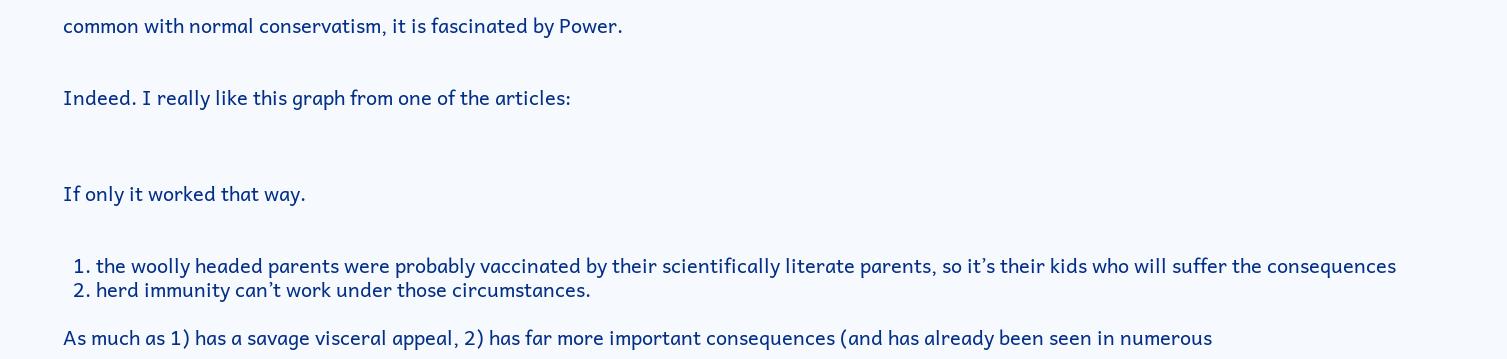common with normal conservatism, it is fascinated by Power.


Indeed. I really like this graph from one of the articles:



If only it worked that way.


  1. the woolly headed parents were probably vaccinated by their scientifically literate parents, so it’s their kids who will suffer the consequences
  2. herd immunity can’t work under those circumstances.

As much as 1) has a savage visceral appeal, 2) has far more important consequences (and has already been seen in numerous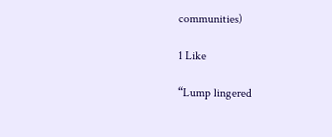communities)

1 Like

“Lump lingered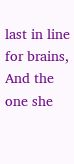last in line for brains,
And the one she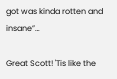got was kinda rotten and insane”…

Great Scott! 'Tis like the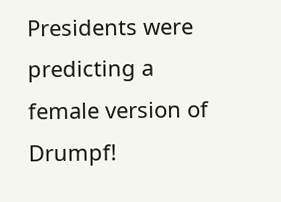Presidents were predicting a female version of Drumpf!